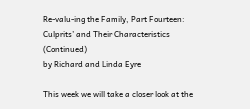Re-valu-ing the Family, Part Fourteen: Culprits’ and Their Characteristics (Continued)
by Richard and Linda Eyre

This week we will take a closer look at the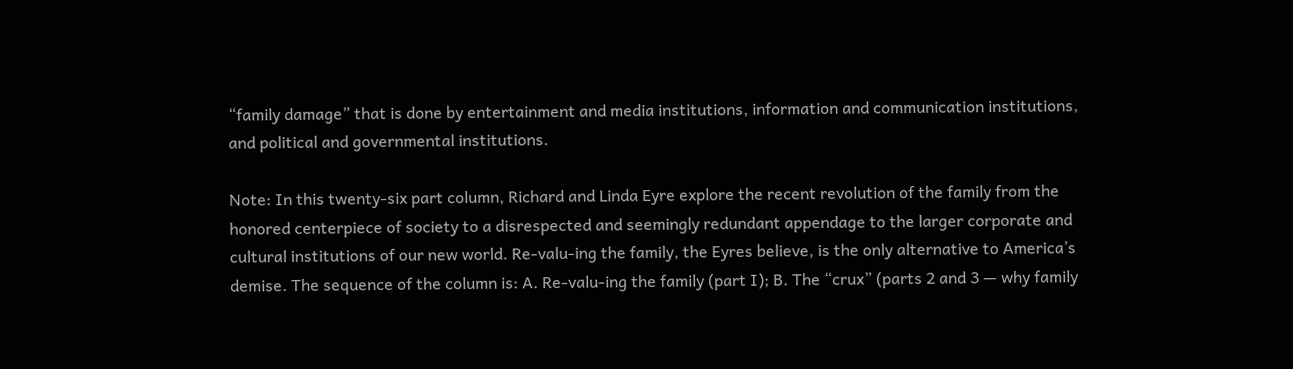“family damage” that is done by entertainment and media institutions, information and communication institutions, and political and governmental institutions.

Note: In this twenty-six part column, Richard and Linda Eyre explore the recent revolution of the family from the honored centerpiece of society to a disrespected and seemingly redundant appendage to the larger corporate and cultural institutions of our new world. Re-valu-ing the family, the Eyres believe, is the only alternative to America’s demise. The sequence of the column is: A. Re-valu-ing the family (part I); B. The “crux” (parts 2 and 3 — why family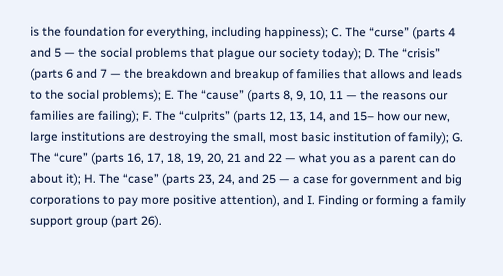is the foundation for everything, including happiness); C. The “curse” (parts 4 and 5 — the social problems that plague our society today); D. The “crisis” (parts 6 and 7 — the breakdown and breakup of families that allows and leads to the social problems); E. The “cause” (parts 8, 9, 10, 11 — the reasons our families are failing); F. The “culprits” (parts 12, 13, 14, and 15– how our new, large institutions are destroying the small, most basic institution of family); G. The “cure” (parts 16, 17, 18, 19, 20, 21 and 22 — what you as a parent can do about it); H. The “case” (parts 23, 24, and 25 — a case for government and big corporations to pay more positive attention), and I. Finding or forming a family support group (part 26).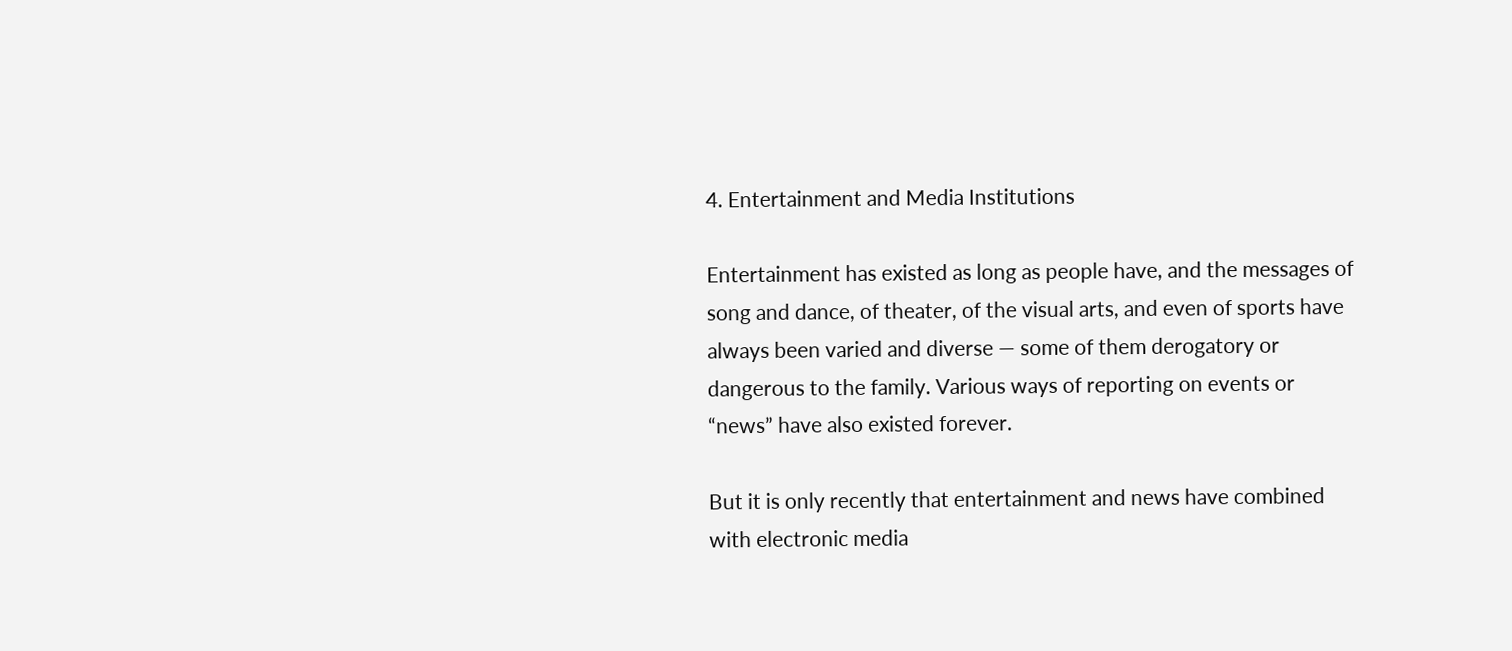4. Entertainment and Media Institutions

Entertainment has existed as long as people have, and the messages of song and dance, of theater, of the visual arts, and even of sports have always been varied and diverse — some of them derogatory or dangerous to the family. Various ways of reporting on events or “news” have also existed forever.

But it is only recently that entertainment and news have combined with electronic media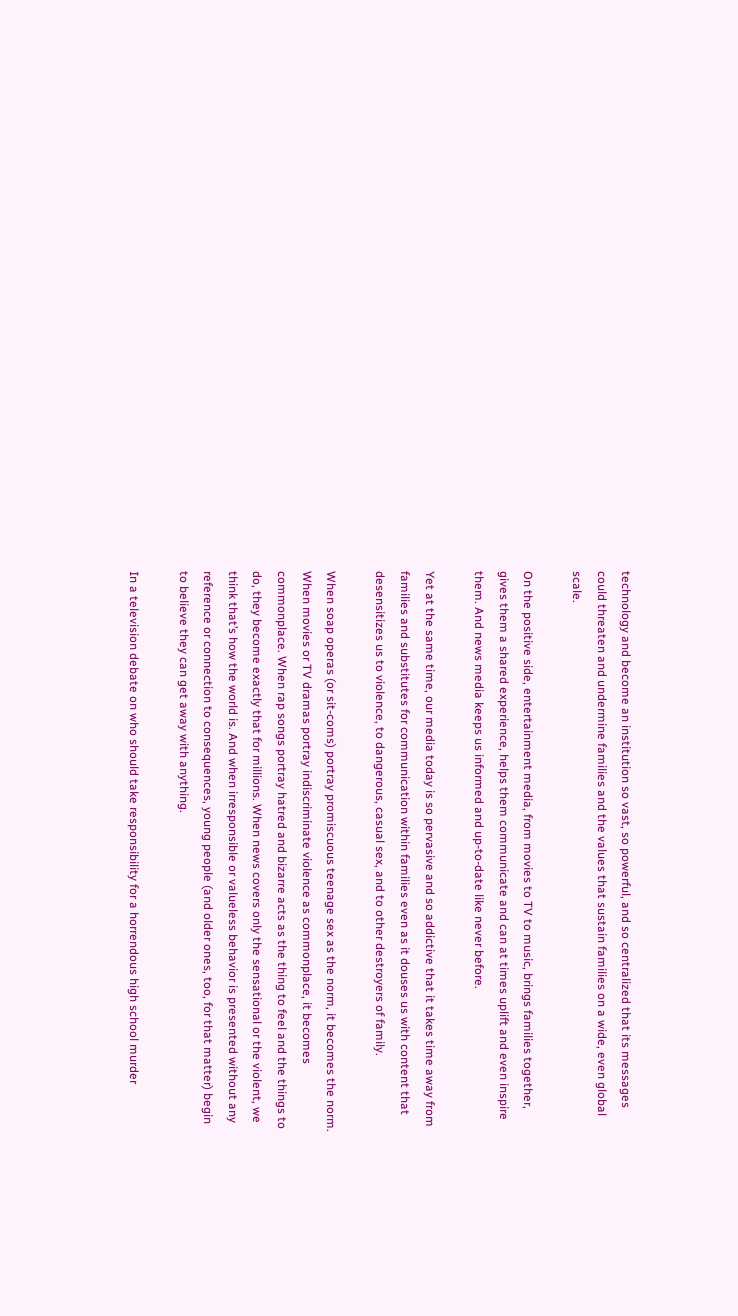technology and become an institution so vast, so powerful, and so centralized that its messages could threaten and undermine families and the values that sustain families on a wide, even global scale.

On the positive side, entertainment media, from movies to TV to music, brings families together, gives them a shared experience, helps them communicate and can at times uplift and even inspire them. And news media keeps us informed and up-to-date like never before.

Yet at the same time, our media today is so pervasive and so addictive that it takes time away from families and substitutes for communication within families even as it douses us with content that desensitizes us to violence, to dangerous, casual sex, and to other destroyers of family.

When soap operas (or sit-coms) portray promiscuous teenage sex as the norm, it becomes the norm. When movies or TV dramas portray indiscriminate violence as commonplace, it becomes commonplace. When rap songs portray hatred and bizarre acts as the thing to feel and the things to do, they become exactly that for millions. When news covers only the sensational or the violent, we think that’s how the world is. And when irresponsible or valueless behavior is presented without any reference or connection to consequences, young people (and older ones, too, for that matter) begin to believe they can get away with anything.

In a television debate on who should take responsibility for a horrendous high school murder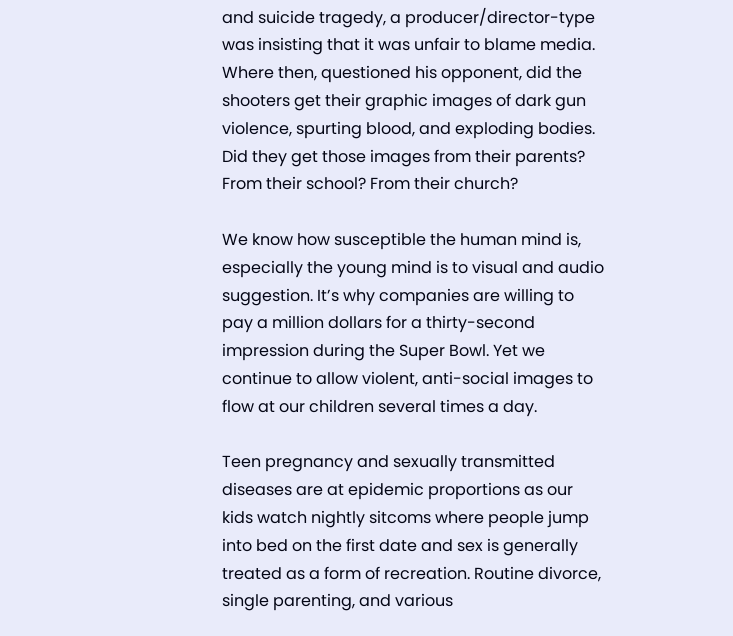and suicide tragedy, a producer/director-type was insisting that it was unfair to blame media. Where then, questioned his opponent, did the shooters get their graphic images of dark gun violence, spurting blood, and exploding bodies. Did they get those images from their parents? From their school? From their church?

We know how susceptible the human mind is, especially the young mind is to visual and audio suggestion. It’s why companies are willing to pay a million dollars for a thirty-second impression during the Super Bowl. Yet we continue to allow violent, anti-social images to flow at our children several times a day.

Teen pregnancy and sexually transmitted diseases are at epidemic proportions as our kids watch nightly sitcoms where people jump into bed on the first date and sex is generally treated as a form of recreation. Routine divorce, single parenting, and various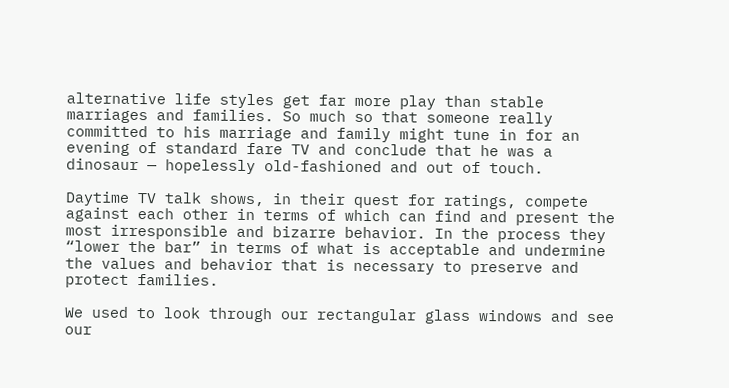alternative life styles get far more play than stable marriages and families. So much so that someone really committed to his marriage and family might tune in for an evening of standard fare TV and conclude that he was a dinosaur — hopelessly old-fashioned and out of touch.

Daytime TV talk shows, in their quest for ratings, compete against each other in terms of which can find and present the most irresponsible and bizarre behavior. In the process they “lower the bar” in terms of what is acceptable and undermine the values and behavior that is necessary to preserve and protect families.

We used to look through our rectangular glass windows and see our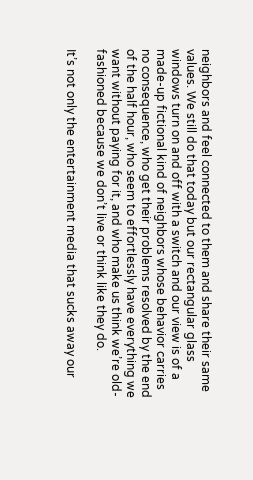neighbors and feel connected to them and share their same values. We still do that today but our rectangular glass windows turn on and off with a switch and our view is of a made-up fictional kind of neighbors whose behavior carries no consequence, who get their problems resolved by the end of the half hour, who seem to effortlessly have everything we want without paying for it, and who make us think we’re old-fashioned because we don’t live or think like they do.

It’s not only the entertainment media that sucks away our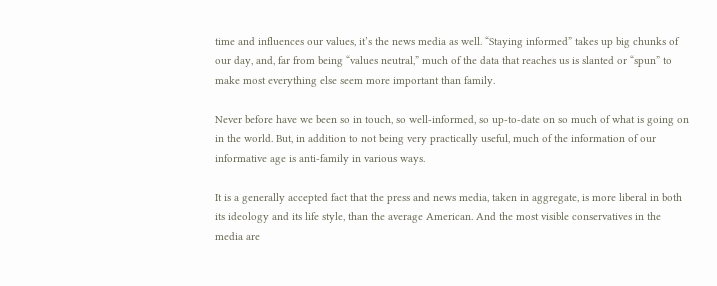time and influences our values, it’s the news media as well. “Staying informed” takes up big chunks of our day, and, far from being “values neutral,” much of the data that reaches us is slanted or “spun” to make most everything else seem more important than family.

Never before have we been so in touch, so well-informed, so up-to-date on so much of what is going on in the world. But, in addition to not being very practically useful, much of the information of our informative age is anti-family in various ways.

It is a generally accepted fact that the press and news media, taken in aggregate, is more liberal in both its ideology and its life style, than the average American. And the most visible conservatives in the media are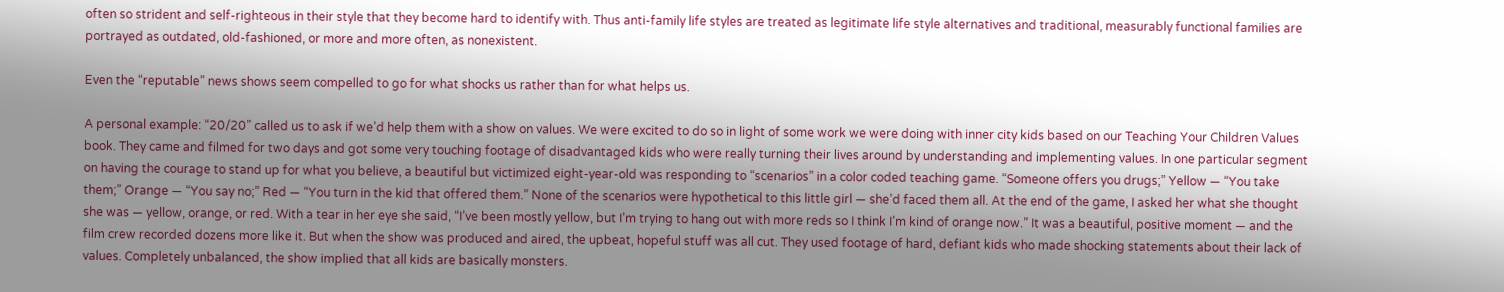often so strident and self-righteous in their style that they become hard to identify with. Thus anti-family life styles are treated as legitimate life style alternatives and traditional, measurably functional families are portrayed as outdated, old-fashioned, or more and more often, as nonexistent.

Even the “reputable” news shows seem compelled to go for what shocks us rather than for what helps us.

A personal example: “20/20” called us to ask if we’d help them with a show on values. We were excited to do so in light of some work we were doing with inner city kids based on our Teaching Your Children Values book. They came and filmed for two days and got some very touching footage of disadvantaged kids who were really turning their lives around by understanding and implementing values. In one particular segment on having the courage to stand up for what you believe, a beautiful but victimized eight-year-old was responding to “scenarios” in a color coded teaching game. “Someone offers you drugs;” Yellow — “You take them;” Orange — “You say no;” Red — “You turn in the kid that offered them.” None of the scenarios were hypothetical to this little girl — she’d faced them all. At the end of the game, I asked her what she thought she was — yellow, orange, or red. With a tear in her eye she said, “I’ve been mostly yellow, but I’m trying to hang out with more reds so I think I’m kind of orange now.” It was a beautiful, positive moment — and the film crew recorded dozens more like it. But when the show was produced and aired, the upbeat, hopeful stuff was all cut. They used footage of hard, defiant kids who made shocking statements about their lack of values. Completely unbalanced, the show implied that all kids are basically monsters.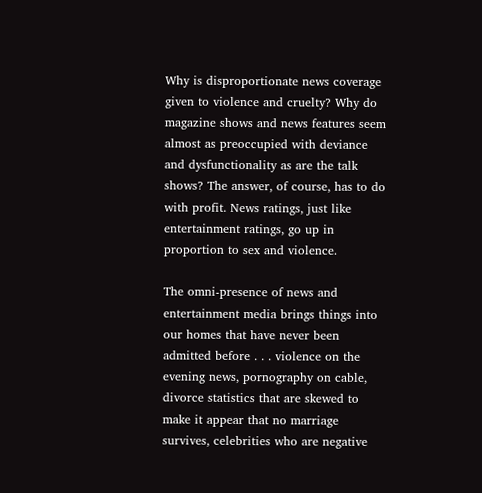Why is disproportionate news coverage given to violence and cruelty? Why do magazine shows and news features seem almost as preoccupied with deviance and dysfunctionality as are the talk shows? The answer, of course, has to do with profit. News ratings, just like entertainment ratings, go up in proportion to sex and violence.

The omni-presence of news and entertainment media brings things into our homes that have never been admitted before . . . violence on the evening news, pornography on cable, divorce statistics that are skewed to make it appear that no marriage survives, celebrities who are negative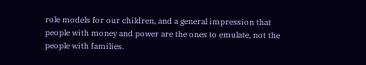role models for our children, and a general impression that people with money and power are the ones to emulate, not the people with families.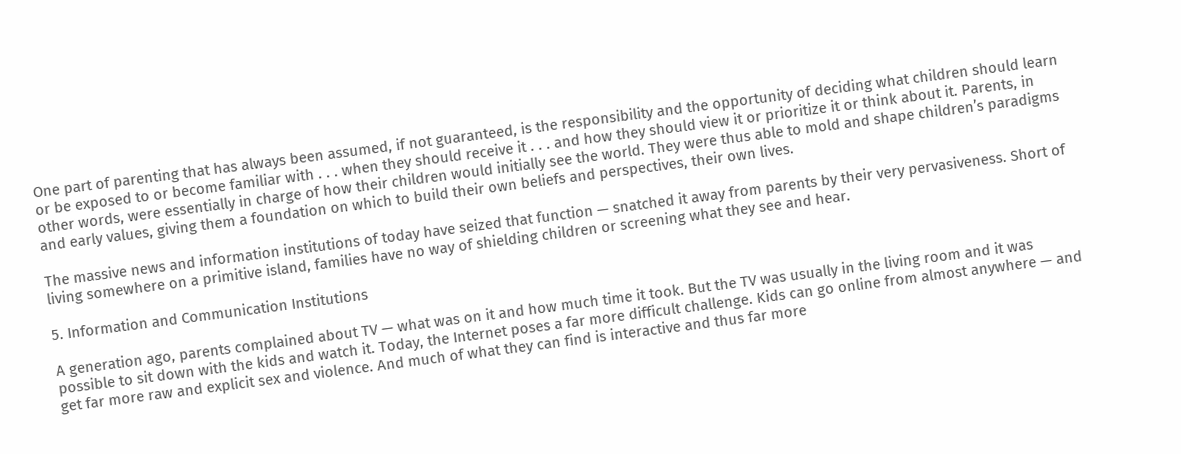One part of parenting that has always been assumed, if not guaranteed, is the responsibility and the opportunity of deciding what children should learn or be exposed to or become familiar with . . . when they should receive it . . . and how they should view it or prioritize it or think about it. Parents, in other words, were essentially in charge of how their children would initially see the world. They were thus able to mold and shape children’s paradigms and early values, giving them a foundation on which to build their own beliefs and perspectives, their own lives.

The massive news and information institutions of today have seized that function — snatched it away from parents by their very pervasiveness. Short of living somewhere on a primitive island, families have no way of shielding children or screening what they see and hear.

5. Information and Communication Institutions

A generation ago, parents complained about TV — what was on it and how much time it took. But the TV was usually in the living room and it was possible to sit down with the kids and watch it. Today, the Internet poses a far more difficult challenge. Kids can go online from almost anywhere — and get far more raw and explicit sex and violence. And much of what they can find is interactive and thus far more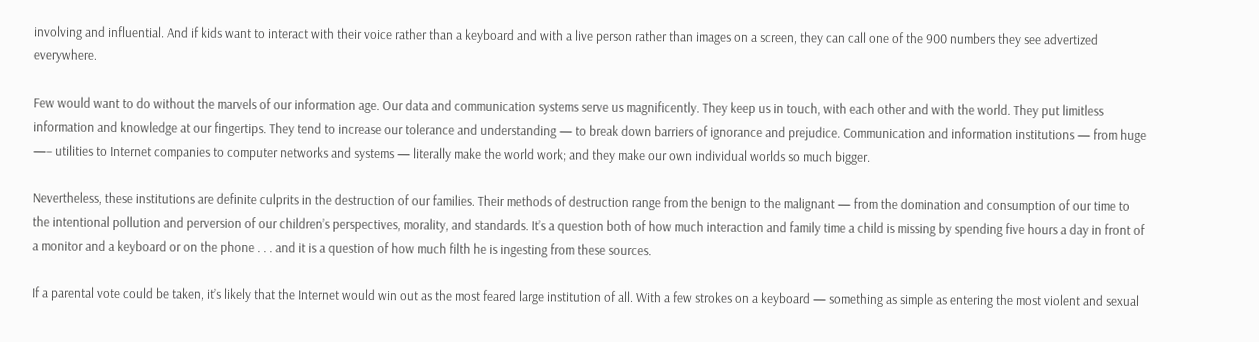involving and influential. And if kids want to interact with their voice rather than a keyboard and with a live person rather than images on a screen, they can call one of the 900 numbers they see advertized everywhere.

Few would want to do without the marvels of our information age. Our data and communication systems serve us magnificently. They keep us in touch, with each other and with the world. They put limitless information and knowledge at our fingertips. They tend to increase our tolerance and understanding — to break down barriers of ignorance and prejudice. Communication and information institutions — from huge —– utilities to Internet companies to computer networks and systems — literally make the world work; and they make our own individual worlds so much bigger.

Nevertheless, these institutions are definite culprits in the destruction of our families. Their methods of destruction range from the benign to the malignant — from the domination and consumption of our time to the intentional pollution and perversion of our children’s perspectives, morality, and standards. It’s a question both of how much interaction and family time a child is missing by spending five hours a day in front of a monitor and a keyboard or on the phone . . . and it is a question of how much filth he is ingesting from these sources.

If a parental vote could be taken, it’s likely that the Internet would win out as the most feared large institution of all. With a few strokes on a keyboard — something as simple as entering the most violent and sexual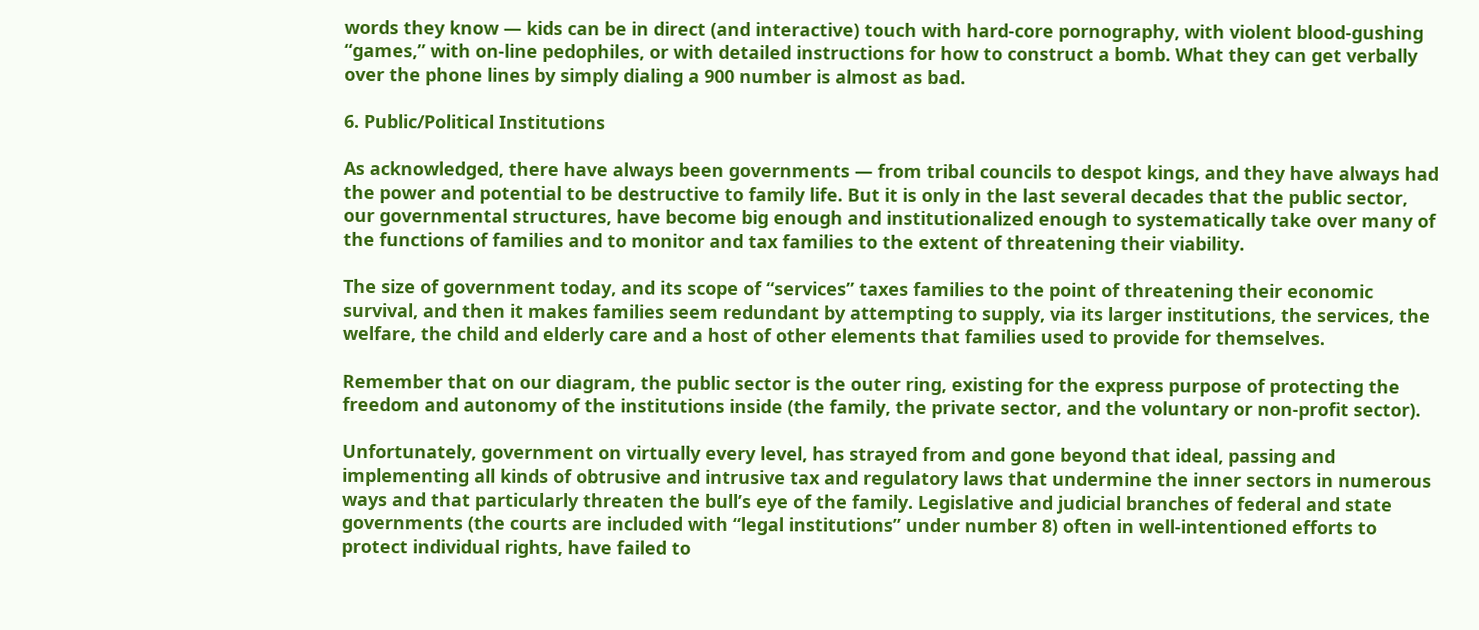words they know — kids can be in direct (and interactive) touch with hard-core pornography, with violent blood-gushing “games,” with on-line pedophiles, or with detailed instructions for how to construct a bomb. What they can get verbally over the phone lines by simply dialing a 900 number is almost as bad.

6. Public/Political Institutions

As acknowledged, there have always been governments — from tribal councils to despot kings, and they have always had the power and potential to be destructive to family life. But it is only in the last several decades that the public sector, our governmental structures, have become big enough and institutionalized enough to systematically take over many of the functions of families and to monitor and tax families to the extent of threatening their viability.

The size of government today, and its scope of “services” taxes families to the point of threatening their economic survival, and then it makes families seem redundant by attempting to supply, via its larger institutions, the services, the welfare, the child and elderly care and a host of other elements that families used to provide for themselves.

Remember that on our diagram, the public sector is the outer ring, existing for the express purpose of protecting the freedom and autonomy of the institutions inside (the family, the private sector, and the voluntary or non-profit sector).

Unfortunately, government on virtually every level, has strayed from and gone beyond that ideal, passing and implementing all kinds of obtrusive and intrusive tax and regulatory laws that undermine the inner sectors in numerous ways and that particularly threaten the bull’s eye of the family. Legislative and judicial branches of federal and state governments (the courts are included with “legal institutions” under number 8) often in well-intentioned efforts to protect individual rights, have failed to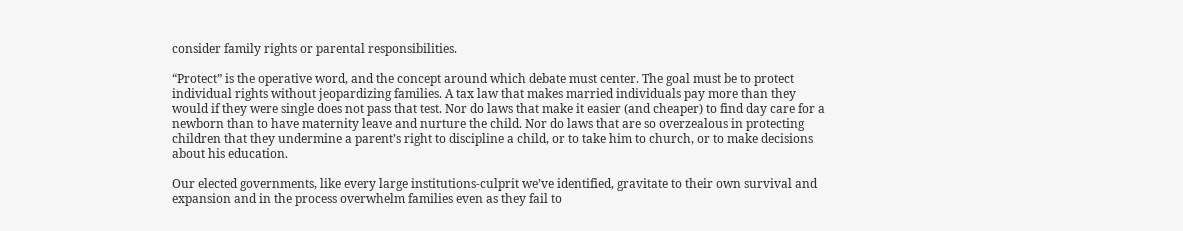consider family rights or parental responsibilities.

“Protect” is the operative word, and the concept around which debate must center. The goal must be to protect individual rights without jeopardizing families. A tax law that makes married individuals pay more than they would if they were single does not pass that test. Nor do laws that make it easier (and cheaper) to find day care for a newborn than to have maternity leave and nurture the child. Nor do laws that are so overzealous in protecting children that they undermine a parent’s right to discipline a child, or to take him to church, or to make decisions about his education.

Our elected governments, like every large institutions-culprit we’ve identified, gravitate to their own survival and expansion and in the process overwhelm families even as they fail to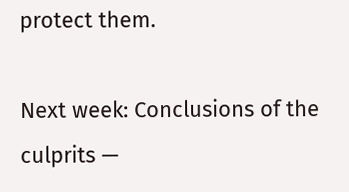protect them.

Next week: Conclusions of the culprits —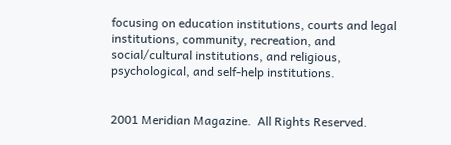focusing on education institutions, courts and legal institutions, community, recreation, and social/cultural institutions, and religious, psychological, and self-help institutions.


2001 Meridian Magazine.  All Rights Reserved.